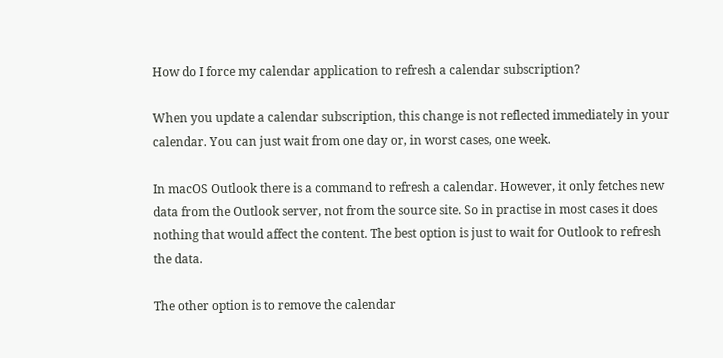How do I force my calendar application to refresh a calendar subscription?

When you update a calendar subscription, this change is not reflected immediately in your calendar. You can just wait from one day or, in worst cases, one week.

In macOS Outlook there is a command to refresh a calendar. However, it only fetches new data from the Outlook server, not from the source site. So in practise in most cases it does nothing that would affect the content. The best option is just to wait for Outlook to refresh the data.

The other option is to remove the calendar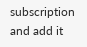subscription and add it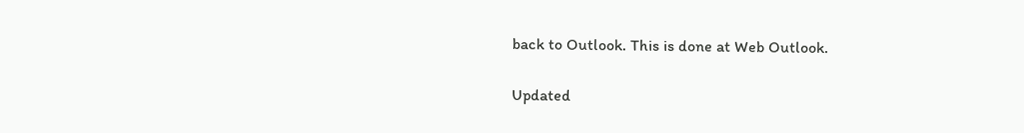back to Outlook. This is done at Web Outlook.

Updated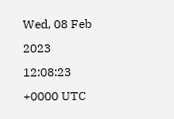Wed, 08 Feb 2023 12:08:23 +0000 UTC